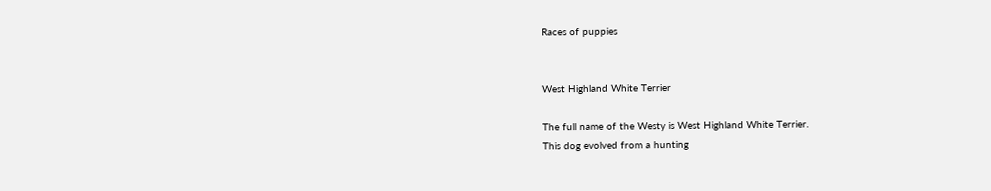Races of puppies


West Highland White Terrier

The full name of the Westy is West Highland White Terrier.
This dog evolved from a hunting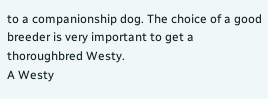to a companionship dog. The choice of a good breeder is very important to get a thoroughbred Westy.
A Westy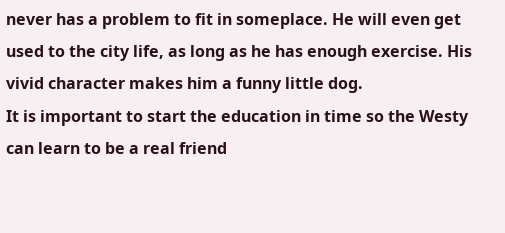never has a problem to fit in someplace. He will even get used to the city life, as long as he has enough exercise. His vivid character makes him a funny little dog.
It is important to start the education in time so the Westy can learn to be a real friend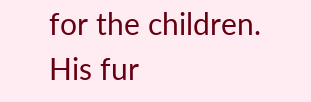for the children. His fur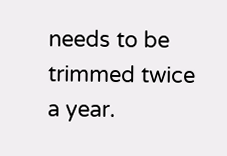needs to be trimmed twice a year.